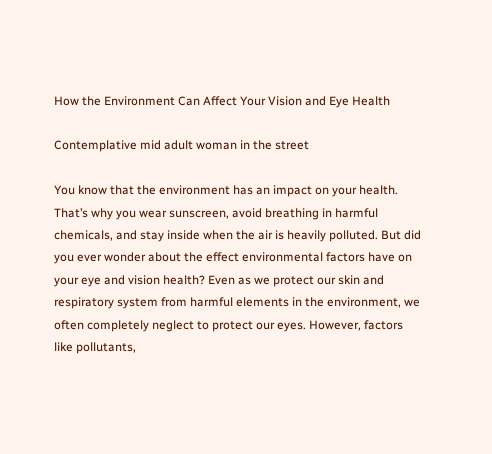How the Environment Can Affect Your Vision and Eye Health

Contemplative mid adult woman in the street

You know that the environment has an impact on your health. That’s why you wear sunscreen, avoid breathing in harmful chemicals, and stay inside when the air is heavily polluted. But did you ever wonder about the effect environmental factors have on your eye and vision health? Even as we protect our skin and respiratory system from harmful elements in the environment, we often completely neglect to protect our eyes. However, factors like pollutants,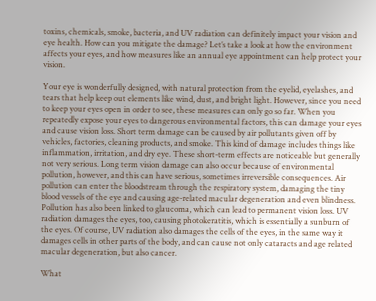toxins, chemicals, smoke, bacteria, and UV radiation can definitely impact your vision and eye health. How can you mitigate the damage? Let’s take a look at how the environment affects your eyes, and how measures like an annual eye appointment can help protect your vision.

Your eye is wonderfully designed, with natural protection from the eyelid, eyelashes, and tears that help keep out elements like wind, dust, and bright light. However, since you need to keep your eyes open in order to see, these measures can only go so far. When you repeatedly expose your eyes to dangerous environmental factors, this can damage your eyes and cause vision loss. Short term damage can be caused by air pollutants given off by vehicles, factories, cleaning products, and smoke. This kind of damage includes things like inflammation, irritation, and dry eye. These short-term effects are noticeable but generally not very serious. Long term vision damage can also occur because of environmental pollution, however, and this can have serious, sometimes irreversible consequences. Air pollution can enter the bloodstream through the respiratory system, damaging the tiny blood vessels of the eye and causing age-related macular degeneration and even blindness. Pollution has also been linked to glaucoma, which can lead to permanent vision loss. UV radiation damages the eyes, too, causing photokeratitis, which is essentially a sunburn of the eyes. Of course, UV radiation also damages the cells of the eyes, in the same way it damages cells in other parts of the body, and can cause not only cataracts and age related macular degeneration, but also cancer.

What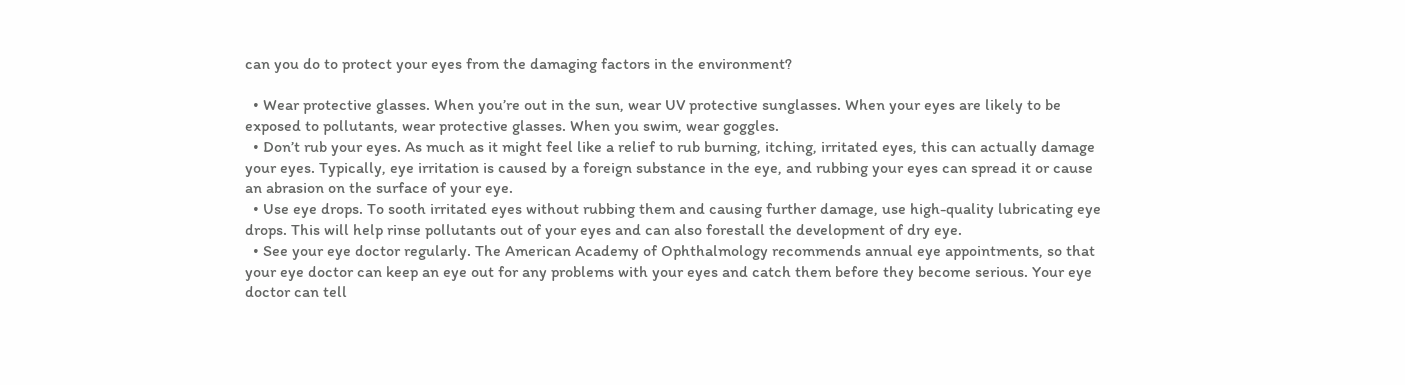can you do to protect your eyes from the damaging factors in the environment?

  • Wear protective glasses. When you’re out in the sun, wear UV protective sunglasses. When your eyes are likely to be exposed to pollutants, wear protective glasses. When you swim, wear goggles.
  • Don’t rub your eyes. As much as it might feel like a relief to rub burning, itching, irritated eyes, this can actually damage your eyes. Typically, eye irritation is caused by a foreign substance in the eye, and rubbing your eyes can spread it or cause an abrasion on the surface of your eye.
  • Use eye drops. To sooth irritated eyes without rubbing them and causing further damage, use high-quality lubricating eye drops. This will help rinse pollutants out of your eyes and can also forestall the development of dry eye.
  • See your eye doctor regularly. The American Academy of Ophthalmology recommends annual eye appointments, so that your eye doctor can keep an eye out for any problems with your eyes and catch them before they become serious. Your eye doctor can tell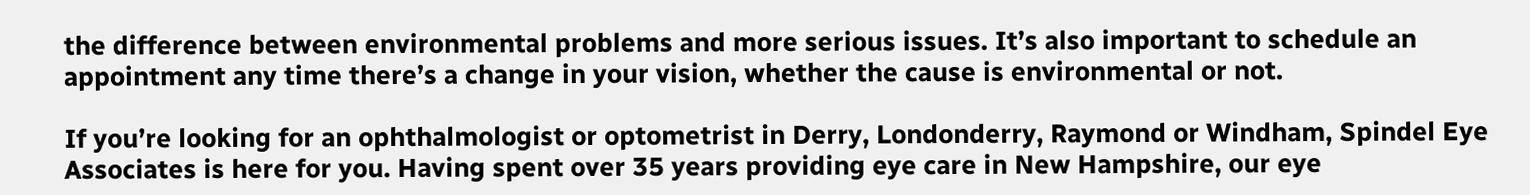the difference between environmental problems and more serious issues. It’s also important to schedule an appointment any time there’s a change in your vision, whether the cause is environmental or not.

If you’re looking for an ophthalmologist or optometrist in Derry, Londonderry, Raymond or Windham, Spindel Eye Associates is here for you. Having spent over 35 years providing eye care in New Hampshire, our eye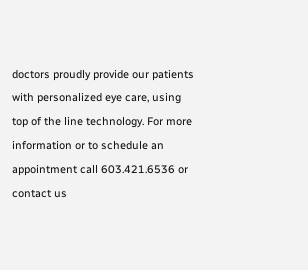doctors proudly provide our patients with personalized eye care, using top of the line technology. For more information or to schedule an appointment call 603.421.6536 or contact us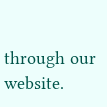through our website.